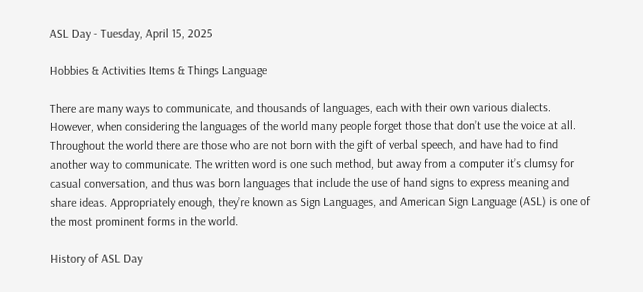ASL Day - Tuesday, April 15, 2025

Hobbies & Activities Items & Things Language

There are many ways to communicate, and thousands of languages, each with their own various dialects. However, when considering the languages of the world many people forget those that don’t use the voice at all. Throughout the world there are those who are not born with the gift of verbal speech, and have had to find another way to communicate. The written word is one such method, but away from a computer it’s clumsy for casual conversation, and thus was born languages that include the use of hand signs to express meaning and share ideas. Appropriately enough, they’re known as Sign Languages, and American Sign Language (ASL) is one of the most prominent forms in the world.

History of ASL Day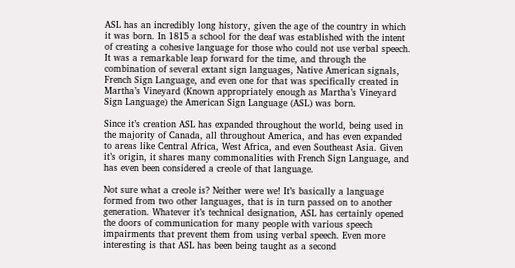ASL has an incredibly long history, given the age of the country in which it was born. In 1815 a school for the deaf was established with the intent of creating a cohesive language for those who could not use verbal speech. It was a remarkable leap forward for the time, and through the combination of several extant sign languages, Native American signals, French Sign Language, and even one for that was specifically created in Martha’s Vineyard (Known appropriately enough as Martha’s Vineyard Sign Language) the American Sign Language (ASL) was born.

Since it’s creation ASL has expanded throughout the world, being used in the majority of Canada, all throughout America, and has even expanded to areas like Central Africa, West Africa, and even Southeast Asia. Given it’s origin, it shares many commonalities with French Sign Language, and has even been considered a creole of that language.

Not sure what a creole is? Neither were we! It’s basically a language formed from two other languages, that is in turn passed on to another generation. Whatever it’s technical designation, ASL has certainly opened the doors of communication for many people with various speech impairments that prevent them from using verbal speech. Even more interesting is that ASL has been being taught as a second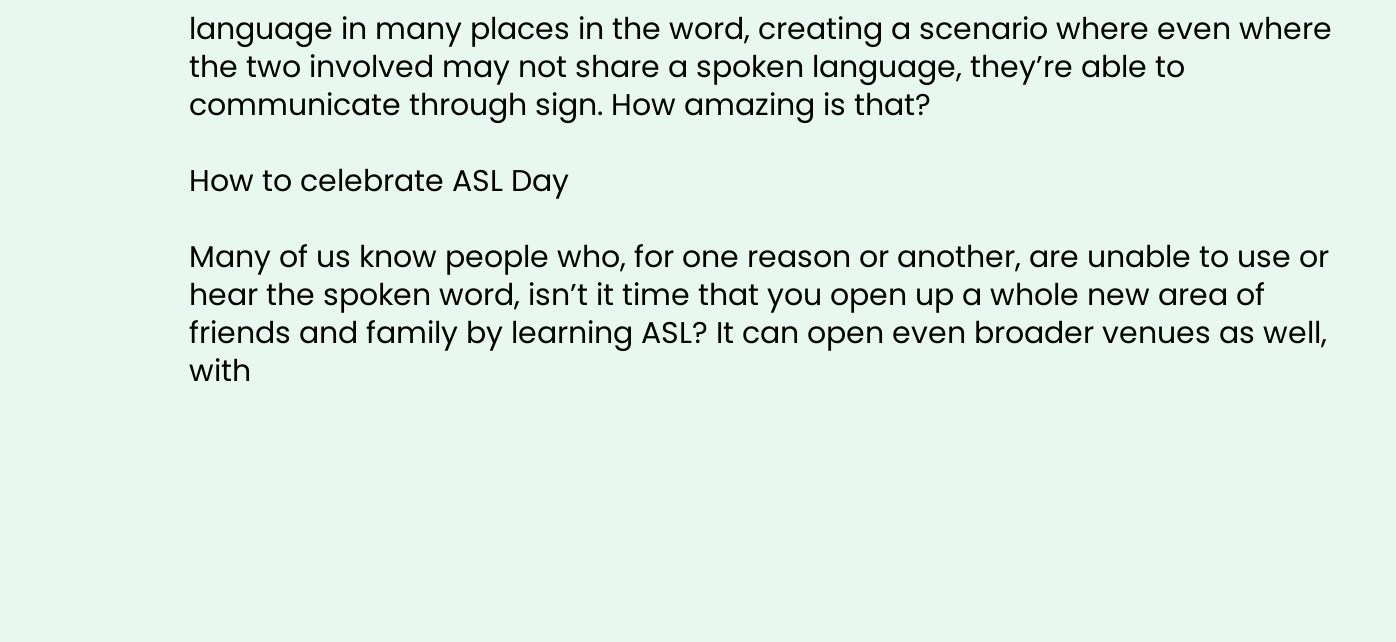language in many places in the word, creating a scenario where even where the two involved may not share a spoken language, they’re able to communicate through sign. How amazing is that?

How to celebrate ASL Day

Many of us know people who, for one reason or another, are unable to use or hear the spoken word, isn’t it time that you open up a whole new area of friends and family by learning ASL? It can open even broader venues as well, with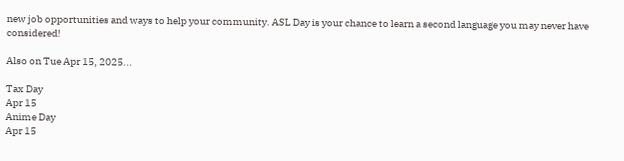new job opportunities and ways to help your community. ASL Day is your chance to learn a second language you may never have considered!

Also on Tue Apr 15, 2025...

Tax Day
Apr 15
Anime Day
Apr 15